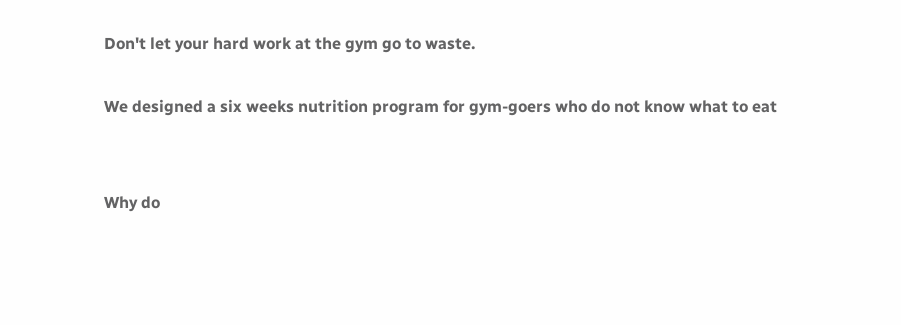Don't let your hard work at the gym go to waste.

We designed a six weeks nutrition program for gym-goers who do not know what to eat


Why do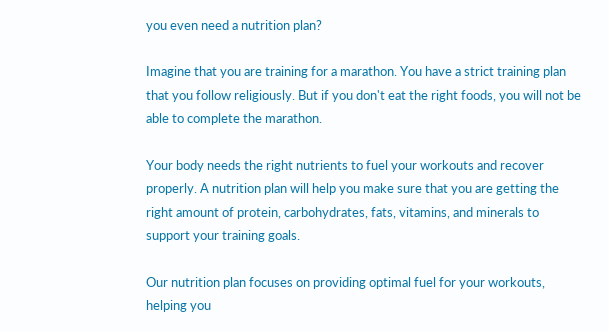you even need a nutrition plan?

Imagine that you are training for a marathon. You have a strict training plan that you follow religiously. But if you don't eat the right foods, you will not be able to complete the marathon.

Your body needs the right nutrients to fuel your workouts and recover properly. A nutrition plan will help you make sure that you are getting the right amount of protein, carbohydrates, fats, vitamins, and minerals to support your training goals.

Our nutrition plan focuses on providing optimal fuel for your workouts, helping you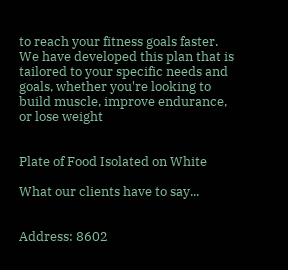to reach your fitness goals faster. We have developed this plan that is tailored to your specific needs and goals, whether you're looking to build muscle, improve endurance, or lose weight


Plate of Food Isolated on White

What our clients have to say...


Address: 8602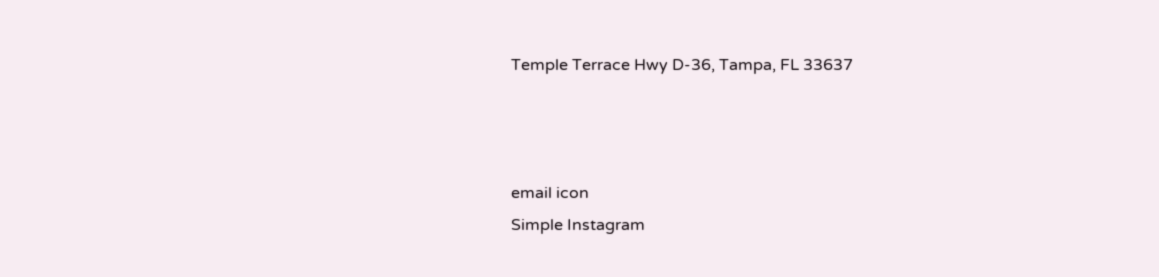Temple Terrace Hwy D-36, Tampa, FL 33637



email icon
Simple Instagram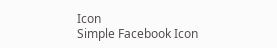Icon
Simple Facebook Icon